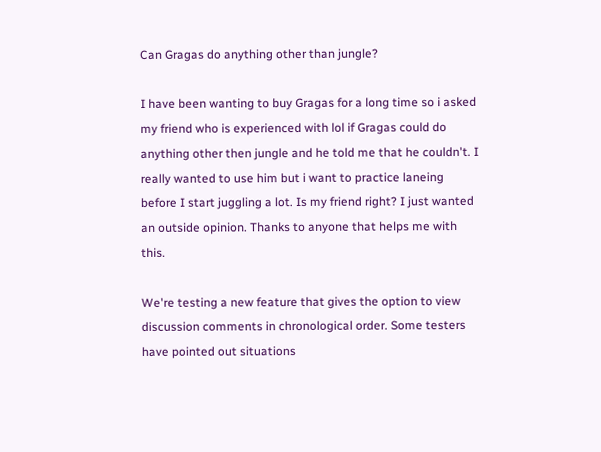Can Gragas do anything other than jungle?

I have been wanting to buy Gragas for a long time so i asked my friend who is experienced with lol if Gragas could do anything other then jungle and he told me that he couldn't. I really wanted to use him but i want to practice laneing before I start juggling a lot. Is my friend right? I just wanted an outside opinion. Thanks to anyone that helps me with this.

We're testing a new feature that gives the option to view discussion comments in chronological order. Some testers have pointed out situations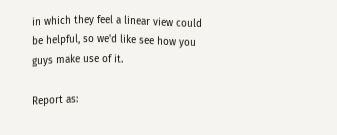in which they feel a linear view could be helpful, so we'd like see how you guys make use of it.

Report as: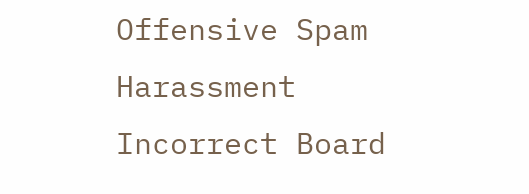Offensive Spam Harassment Incorrect Board